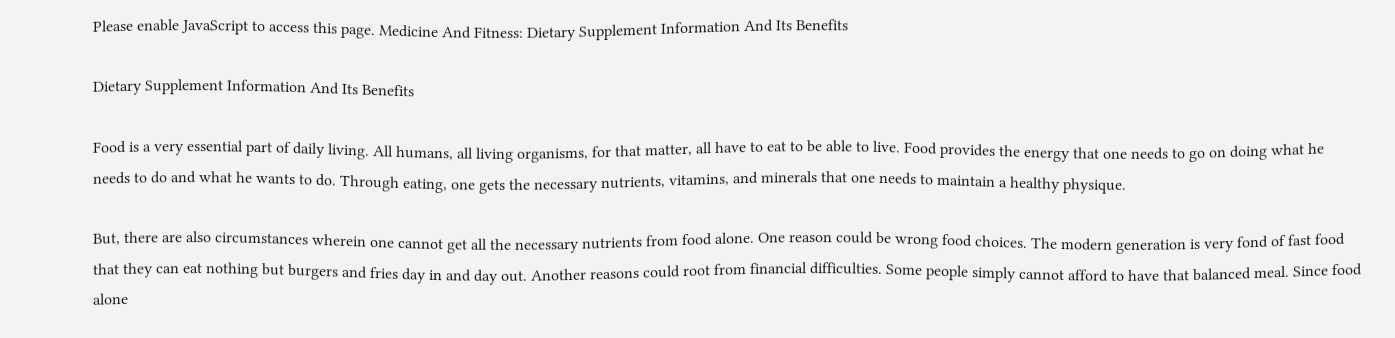Please enable JavaScript to access this page. Medicine And Fitness: Dietary Supplement Information And Its Benefits

Dietary Supplement Information And Its Benefits

Food is a very essential part of daily living. All humans, all living organisms, for that matter, all have to eat to be able to live. Food provides the energy that one needs to go on doing what he needs to do and what he wants to do. Through eating, one gets the necessary nutrients, vitamins, and minerals that one needs to maintain a healthy physique.

But, there are also circumstances wherein one cannot get all the necessary nutrients from food alone. One reason could be wrong food choices. The modern generation is very fond of fast food that they can eat nothing but burgers and fries day in and day out. Another reasons could root from financial difficulties. Some people simply cannot afford to have that balanced meal. Since food alone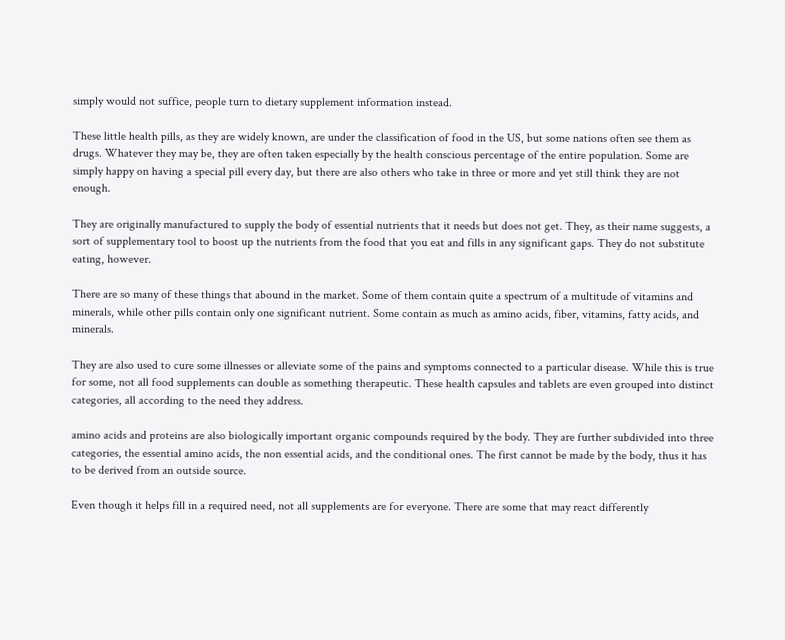simply would not suffice, people turn to dietary supplement information instead.

These little health pills, as they are widely known, are under the classification of food in the US, but some nations often see them as drugs. Whatever they may be, they are often taken especially by the health conscious percentage of the entire population. Some are simply happy on having a special pill every day, but there are also others who take in three or more and yet still think they are not enough.

They are originally manufactured to supply the body of essential nutrients that it needs but does not get. They, as their name suggests, a sort of supplementary tool to boost up the nutrients from the food that you eat and fills in any significant gaps. They do not substitute eating, however.

There are so many of these things that abound in the market. Some of them contain quite a spectrum of a multitude of vitamins and minerals, while other pills contain only one significant nutrient. Some contain as much as amino acids, fiber, vitamins, fatty acids, and minerals.

They are also used to cure some illnesses or alleviate some of the pains and symptoms connected to a particular disease. While this is true for some, not all food supplements can double as something therapeutic. These health capsules and tablets are even grouped into distinct categories, all according to the need they address.

amino acids and proteins are also biologically important organic compounds required by the body. They are further subdivided into three categories, the essential amino acids, the non essential acids, and the conditional ones. The first cannot be made by the body, thus it has to be derived from an outside source.

Even though it helps fill in a required need, not all supplements are for everyone. There are some that may react differently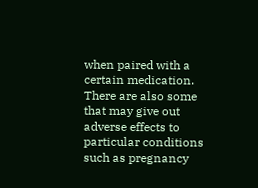when paired with a certain medication. There are also some that may give out adverse effects to particular conditions such as pregnancy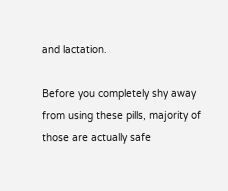and lactation.

Before you completely shy away from using these pills, majority of those are actually safe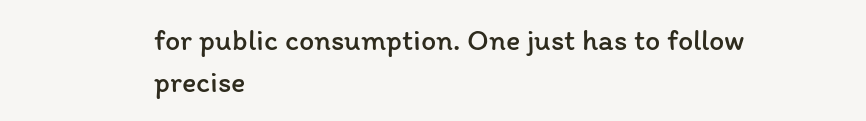for public consumption. One just has to follow precise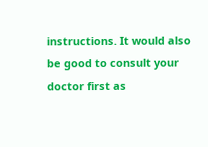instructions. It would also be good to consult your doctor first as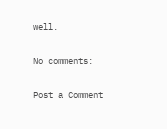well.

No comments:

Post a Comment